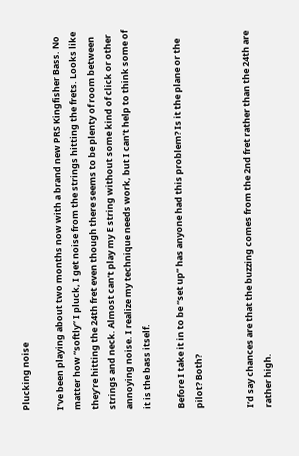Plucking noise

I’ve been playing about two months now with a brand new PRS Kingfisher Bass. No matter how “softly” I pluck, I get noise from the strings hitting the frets. Looks like they’re hitting the 24th fret even though there seems to be plenty of room between strings and neck. Almost can’t play my E string without some kind of click or other annoying noise. I realize my technique needs work, but I can’t help to think some of it is the bass itself.

Before I take it in to be “set up” has anyone had this problem? Is it the plane or the pilot? Both?


I’d say chances are that the buzzing comes from the 2nd fret rather than the 24th are rather high.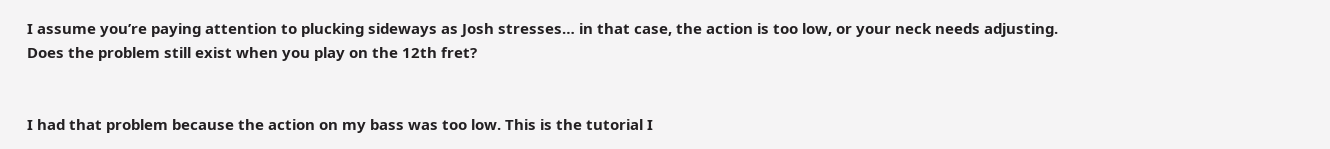I assume you’re paying attention to plucking sideways as Josh stresses… in that case, the action is too low, or your neck needs adjusting.
Does the problem still exist when you play on the 12th fret?


I had that problem because the action on my bass was too low. This is the tutorial I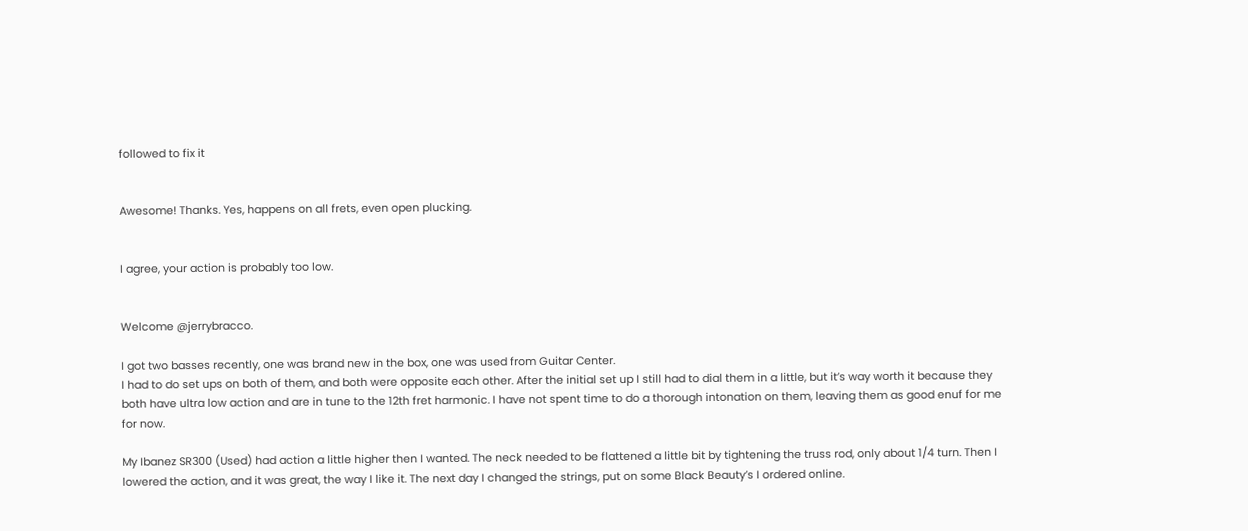followed to fix it


Awesome! Thanks. Yes, happens on all frets, even open plucking.


I agree, your action is probably too low.


Welcome @jerrybracco.

I got two basses recently, one was brand new in the box, one was used from Guitar Center.
I had to do set ups on both of them, and both were opposite each other. After the initial set up I still had to dial them in a little, but it’s way worth it because they both have ultra low action and are in tune to the 12th fret harmonic. I have not spent time to do a thorough intonation on them, leaving them as good enuf for me for now.

My Ibanez SR300 (Used) had action a little higher then I wanted. The neck needed to be flattened a little bit by tightening the truss rod, only about 1/4 turn. Then I lowered the action, and it was great, the way I like it. The next day I changed the strings, put on some Black Beauty’s I ordered online.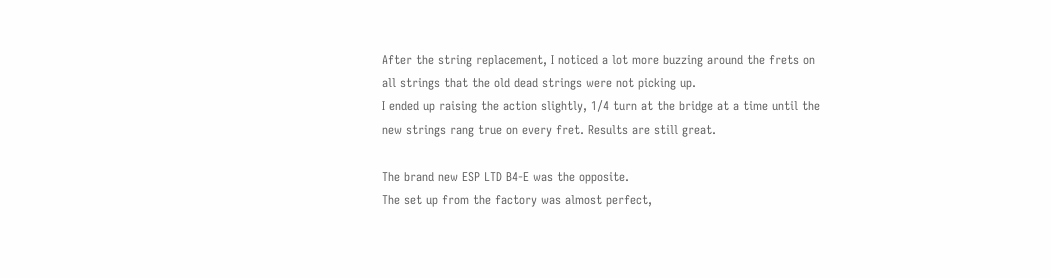After the string replacement, I noticed a lot more buzzing around the frets on all strings that the old dead strings were not picking up.
I ended up raising the action slightly, 1/4 turn at the bridge at a time until the new strings rang true on every fret. Results are still great.

The brand new ESP LTD B4-E was the opposite.
The set up from the factory was almost perfect,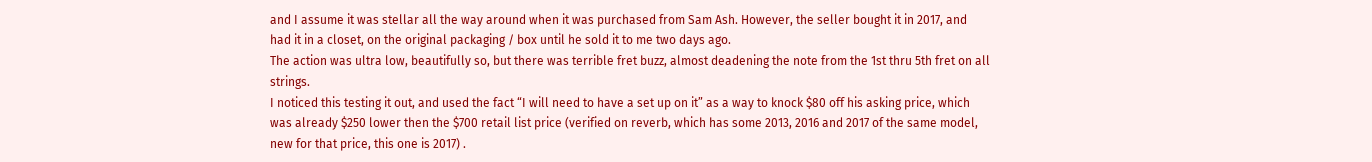and I assume it was stellar all the way around when it was purchased from Sam Ash. However, the seller bought it in 2017, and had it in a closet, on the original packaging / box until he sold it to me two days ago.
The action was ultra low, beautifully so, but there was terrible fret buzz, almost deadening the note from the 1st thru 5th fret on all strings.
I noticed this testing it out, and used the fact “I will need to have a set up on it” as a way to knock $80 off his asking price, which was already $250 lower then the $700 retail list price (verified on reverb, which has some 2013, 2016 and 2017 of the same model, new for that price, this one is 2017) .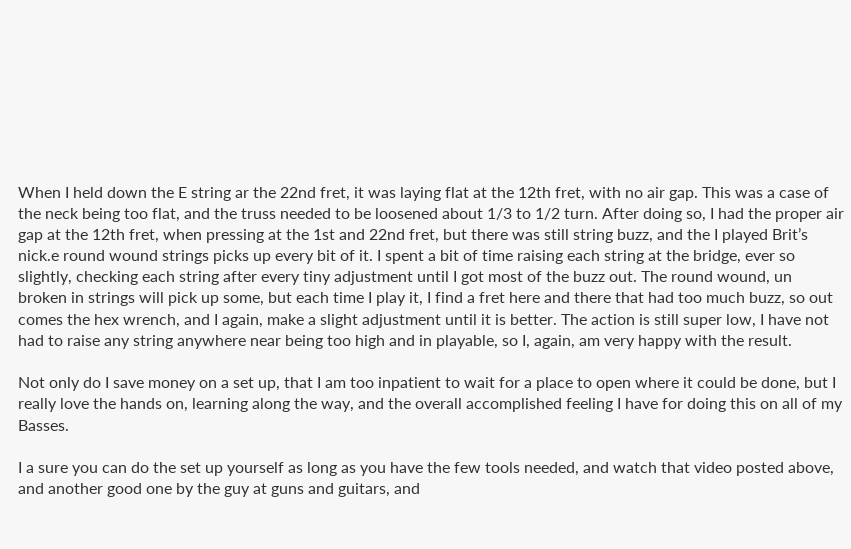When I held down the E string ar the 22nd fret, it was laying flat at the 12th fret, with no air gap. This was a case of the neck being too flat, and the truss needed to be loosened about 1/3 to 1/2 turn. After doing so, I had the proper air gap at the 12th fret, when pressing at the 1st and 22nd fret, but there was still string buzz, and the I played Brit’s nick.e round wound strings picks up every bit of it. I spent a bit of time raising each string at the bridge, ever so slightly, checking each string after every tiny adjustment until I got most of the buzz out. The round wound, un broken in strings will pick up some, but each time I play it, I find a fret here and there that had too much buzz, so out comes the hex wrench, and I again, make a slight adjustment until it is better. The action is still super low, I have not had to raise any string anywhere near being too high and in playable, so I, again, am very happy with the result.

Not only do I save money on a set up, that I am too inpatient to wait for a place to open where it could be done, but I really love the hands on, learning along the way, and the overall accomplished feeling I have for doing this on all of my Basses.

I a sure you can do the set up yourself as long as you have the few tools needed, and watch that video posted above, and another good one by the guy at guns and guitars, and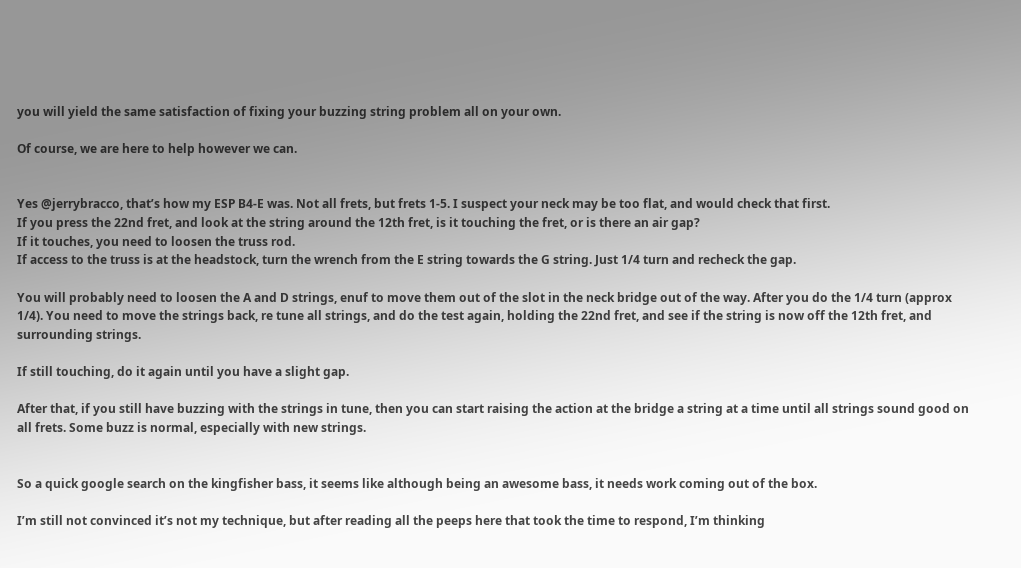you will yield the same satisfaction of fixing your buzzing string problem all on your own.

Of course, we are here to help however we can.


Yes @jerrybracco, that’s how my ESP B4-E was. Not all frets, but frets 1-5. I suspect your neck may be too flat, and would check that first.
If you press the 22nd fret, and look at the string around the 12th fret, is it touching the fret, or is there an air gap?
If it touches, you need to loosen the truss rod.
If access to the truss is at the headstock, turn the wrench from the E string towards the G string. Just 1/4 turn and recheck the gap.

You will probably need to loosen the A and D strings, enuf to move them out of the slot in the neck bridge out of the way. After you do the 1/4 turn (approx 1/4). You need to move the strings back, re tune all strings, and do the test again, holding the 22nd fret, and see if the string is now off the 12th fret, and surrounding strings.

If still touching, do it again until you have a slight gap.

After that, if you still have buzzing with the strings in tune, then you can start raising the action at the bridge a string at a time until all strings sound good on all frets. Some buzz is normal, especially with new strings.


So a quick google search on the kingfisher bass, it seems like although being an awesome bass, it needs work coming out of the box.

I’m still not convinced it’s not my technique, but after reading all the peeps here that took the time to respond, I’m thinking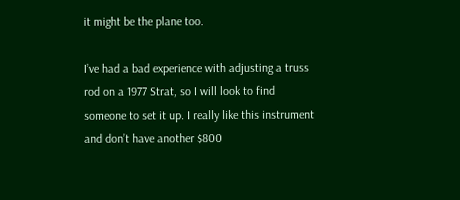it might be the plane too.

I’ve had a bad experience with adjusting a truss rod on a 1977 Strat, so I will look to find someone to set it up. I really like this instrument and don’t have another $800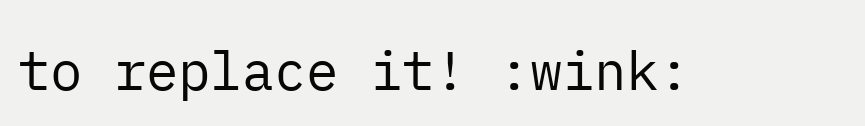to replace it! :wink: